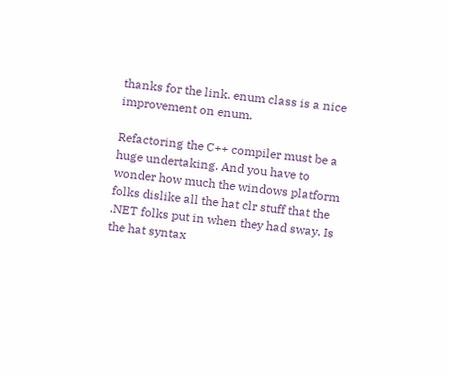thanks for the link. enum class is a nice improvement on enum.

Refactoring the C++ compiler must be a huge undertaking. And you have to wonder how much the windows platform folks dislike all the hat clr stuff that the .NET folks put in when they had sway. Is the hat syntax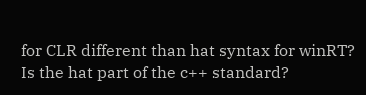for CLR different than hat syntax for winRT? Is the hat part of the c++ standard?